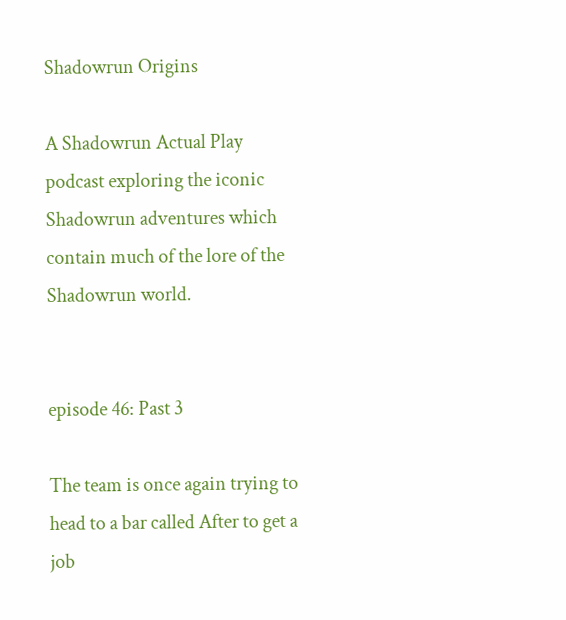Shadowrun Origins

A Shadowrun Actual Play podcast exploring the iconic Shadowrun adventures which contain much of the lore of the Shadowrun world.


episode 46: Past 3

The team is once again trying to head to a bar called After to get a job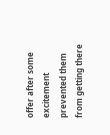offer after some excitement prevented them from getting there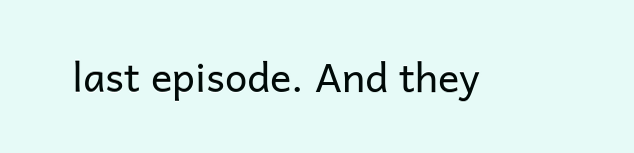last episode. And they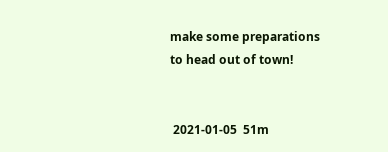make some preparations to head out of town!


 2021-01-05  51m